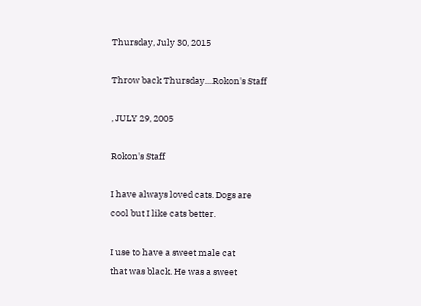Thursday, July 30, 2015

Throw back Thursday....Rokon's Staff

, JULY 29, 2005

Rokon's Staff

I have always loved cats. Dogs are
cool but I like cats better.

I use to have a sweet male cat
that was black. He was a sweet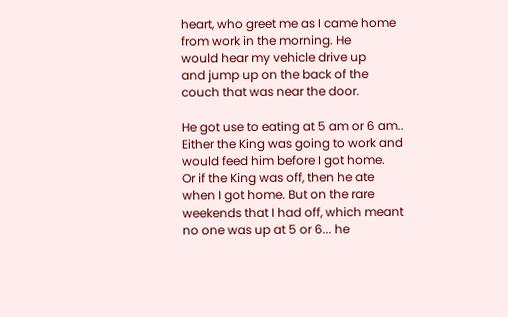heart, who greet me as I came home
from work in the morning. He
would hear my vehicle drive up
and jump up on the back of the
couch that was near the door.

He got use to eating at 5 am or 6 am..
Either the King was going to work and
would feed him before I got home.
Or if the King was off, then he ate
when I got home. But on the rare
weekends that I had off, which meant
no one was up at 5 or 6... he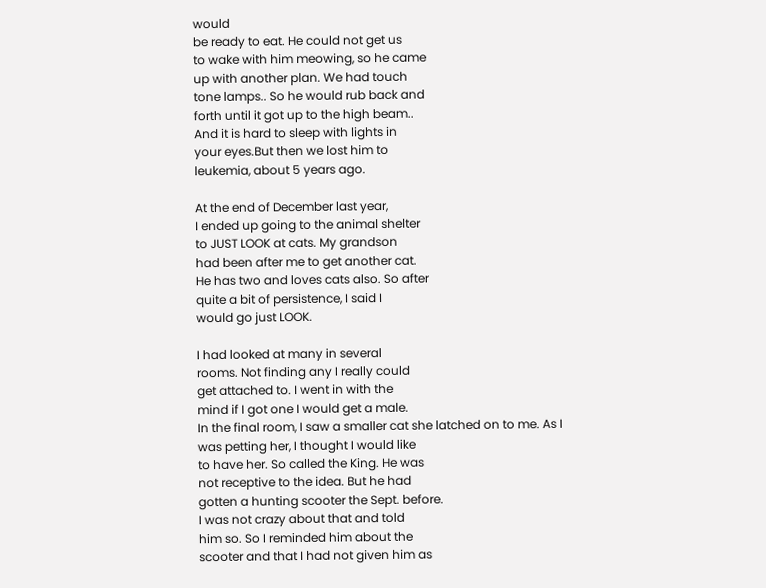would
be ready to eat. He could not get us
to wake with him meowing, so he came
up with another plan. We had touch
tone lamps.. So he would rub back and
forth until it got up to the high beam..
And it is hard to sleep with lights in
your eyes.But then we lost him to
leukemia, about 5 years ago.

At the end of December last year,
I ended up going to the animal shelter
to JUST LOOK at cats. My grandson
had been after me to get another cat.
He has two and loves cats also. So after
quite a bit of persistence, I said I
would go just LOOK.

I had looked at many in several
rooms. Not finding any I really could
get attached to. I went in with the
mind if I got one I would get a male.
In the final room, I saw a smaller cat she latched on to me. As I
was petting her, I thought I would like
to have her. So called the King. He was
not receptive to the idea. But he had
gotten a hunting scooter the Sept. before.
I was not crazy about that and told
him so. So I reminded him about the
scooter and that I had not given him as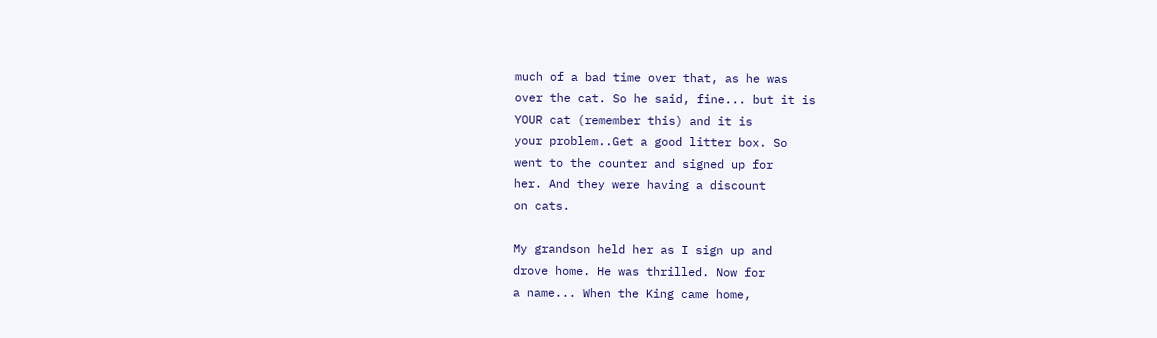much of a bad time over that, as he was
over the cat. So he said, fine... but it is
YOUR cat (remember this) and it is
your problem..Get a good litter box. So
went to the counter and signed up for
her. And they were having a discount
on cats.

My grandson held her as I sign up and
drove home. He was thrilled. Now for
a name... When the King came home,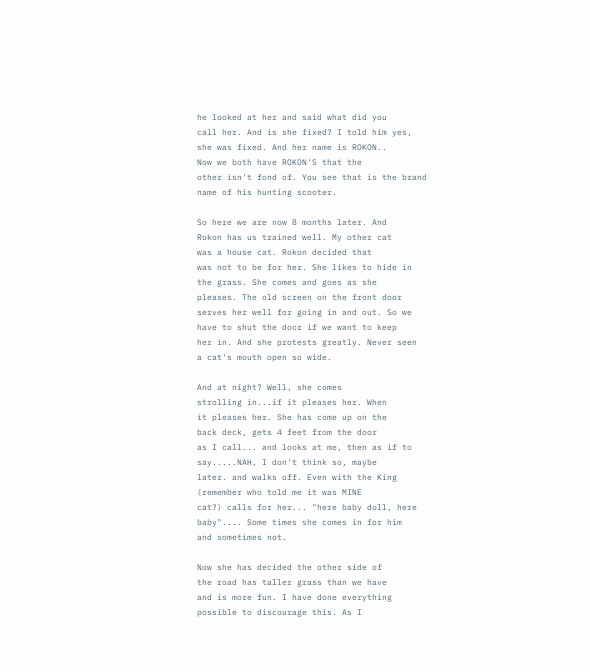he looked at her and said what did you
call her. And is she fixed? I told him yes,
she was fixed. And her name is ROKON..
Now we both have ROKON'S that the
other isn't fond of. You see that is the brand
name of his hunting scooter.

So here we are now 8 months later. And
Rokon has us trained well. My other cat
was a house cat. Rokon decided that
was not to be for her. She likes to hide in
the grass. She comes and goes as she
pleases. The old screen on the front door
serves her well for going in and out. So we
have to shut the door if we want to keep
her in. And she protests greatly. Never seen
a cat's mouth open so wide.

And at night? Well, she comes
strolling in...if it pleases her. When
it pleases her. She has come up on the
back deck, gets 4 feet from the door
as I call... and looks at me, then as if to
say.....NAH, I don't think so, maybe
later. and walks off. Even with the King
(remember who told me it was MINE
cat?) calls for her... "here baby doll, here
baby".... Some times she comes in for him
and sometimes not.

Now she has decided the other side of
the road has taller grass than we have
and is more fun. I have done everything
possible to discourage this. As I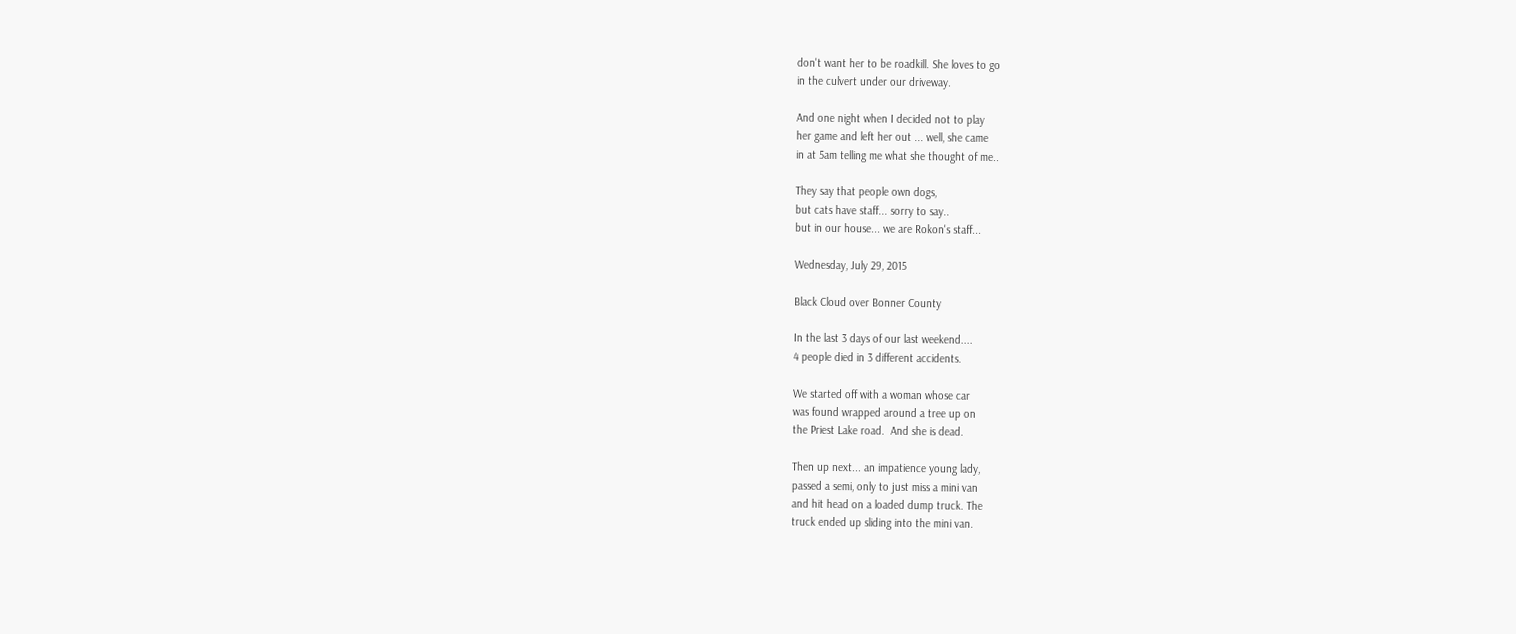don't want her to be roadkill. She loves to go
in the culvert under our driveway.

And one night when I decided not to play
her game and left her out ... well, she came
in at 5am telling me what she thought of me..

They say that people own dogs,
but cats have staff... sorry to say..
but in our house... we are Rokon's staff...

Wednesday, July 29, 2015

Black Cloud over Bonner County

In the last 3 days of our last weekend....
4 people died in 3 different accidents.

We started off with a woman whose car
was found wrapped around a tree up on
the Priest Lake road.  And she is dead.

Then up next... an impatience young lady,
passed a semi, only to just miss a mini van
and hit head on a loaded dump truck. The
truck ended up sliding into the mini van.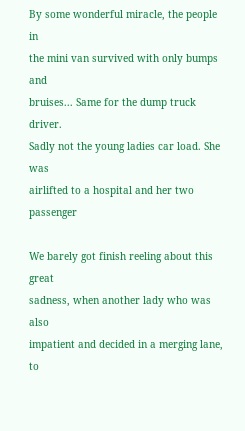By some wonderful miracle, the people in
the mini van survived with only bumps and
bruises... Same for the dump truck driver.
Sadly not the young ladies car load. She was
airlifted to a hospital and her two passenger

We barely got finish reeling about this great
sadness, when another lady who was also
impatient and decided in a merging lane, to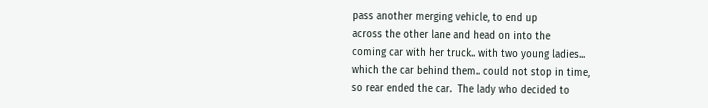pass another merging vehicle, to end up
across the other lane and head on into the
coming car with her truck.. with two young ladies...
which the car behind them.. could not stop in time,
so rear ended the car.  The lady who decided to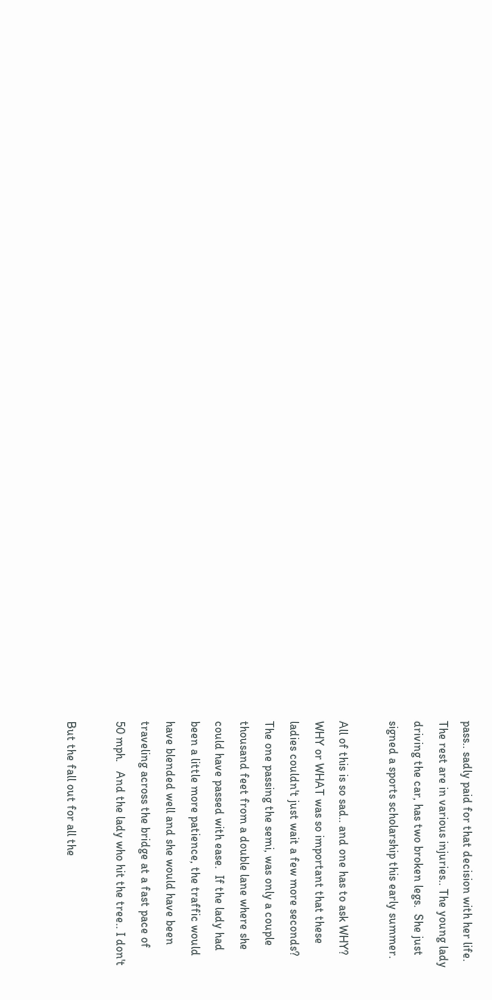pass.. sadly paid for that decision with her life.
The rest are in various injuries.. The young lady
driving the car, has two broken legs.  She just
signed a sports scholarship this early summer.

All of this is so sad.. and one has to ask WHY?
WHY or WHAT was so important that these
ladies couldn't just wait a few more seconds?
The one passing the semi, was only a couple
thousand feet from a double lane where she
could have passed with ease.  If the lady had
been a little more patience, the traffic would
have blended well and she would have been
traveling across the bridge at a fast pace of
50 mph.   And the lady who hit the tree.. I don't

But the fall out for all the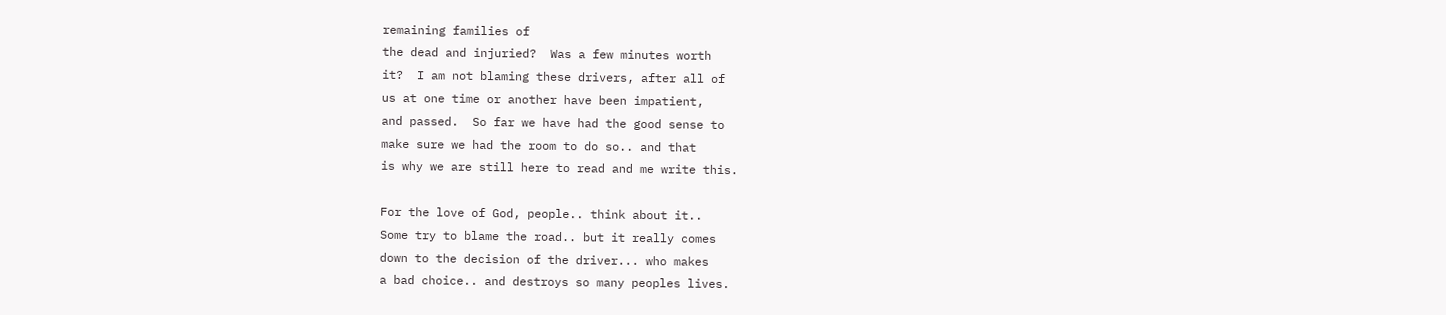remaining families of
the dead and injuried?  Was a few minutes worth
it?  I am not blaming these drivers, after all of
us at one time or another have been impatient,
and passed.  So far we have had the good sense to
make sure we had the room to do so.. and that
is why we are still here to read and me write this.

For the love of God, people.. think about it..
Some try to blame the road.. but it really comes
down to the decision of the driver... who makes
a bad choice.. and destroys so many peoples lives.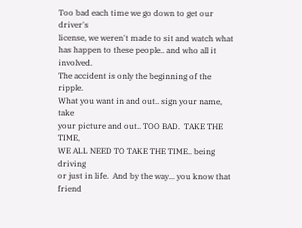Too bad each time we go down to get our driver's
license, we weren't made to sit and watch what
has happen to these people.. and who all it involved.
The accident is only the beginning of the ripple.
What you want in and out.. sign your name, take
your picture and out.. TOO BAD.  TAKE THE TIME,
WE ALL NEED TO TAKE THE TIME.. being driving
or just in life.  And by the way... you know that friend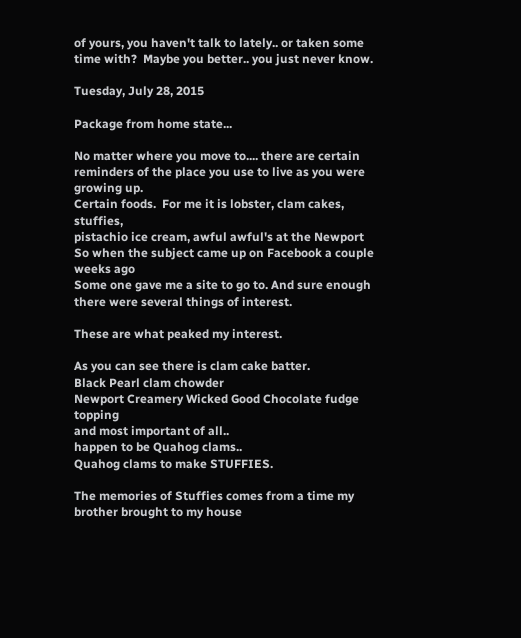of yours, you haven't talk to lately.. or taken some
time with?  Maybe you better.. you just never know.

Tuesday, July 28, 2015

Package from home state...

No matter where you move to.... there are certain reminders of the place you use to live as you were growing up.
Certain foods.  For me it is lobster, clam cakes, stuffies,
pistachio ice cream, awful awful's at the Newport
So when the subject came up on Facebook a couple weeks ago
Some one gave me a site to go to. And sure enough
there were several things of interest.

These are what peaked my interest.

As you can see there is clam cake batter.
Black Pearl clam chowder
Newport Creamery Wicked Good Chocolate fudge topping
and most important of all..
happen to be Quahog clams..
Quahog clams to make STUFFIES.

The memories of Stuffies comes from a time my brother brought to my house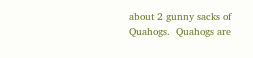about 2 gunny sacks of Quahogs.  Quahogs are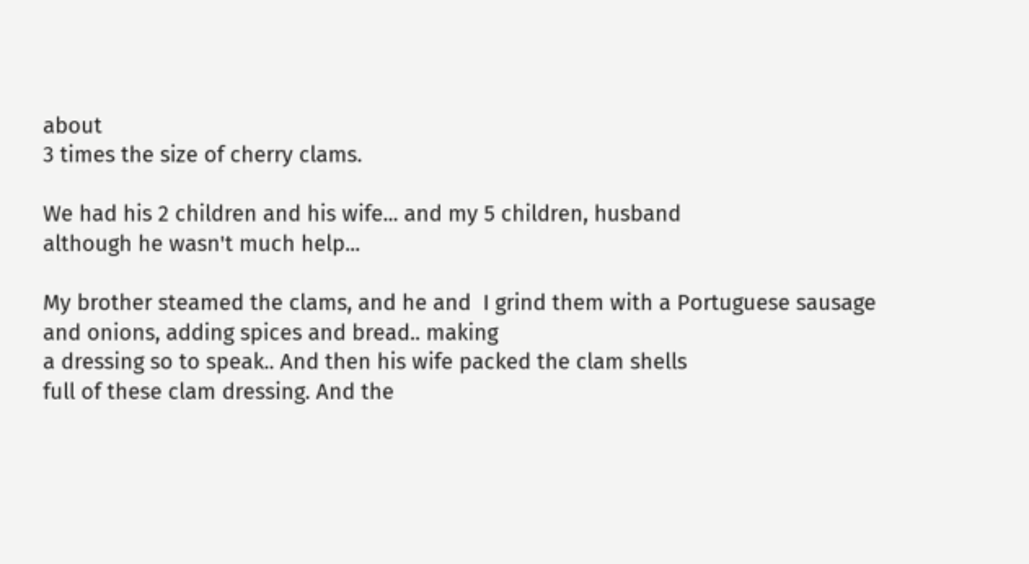about
3 times the size of cherry clams.

We had his 2 children and his wife... and my 5 children, husband
although he wasn't much help...

My brother steamed the clams, and he and  I grind them with a Portuguese sausage and onions, adding spices and bread.. making
a dressing so to speak.. And then his wife packed the clam shells
full of these clam dressing. And the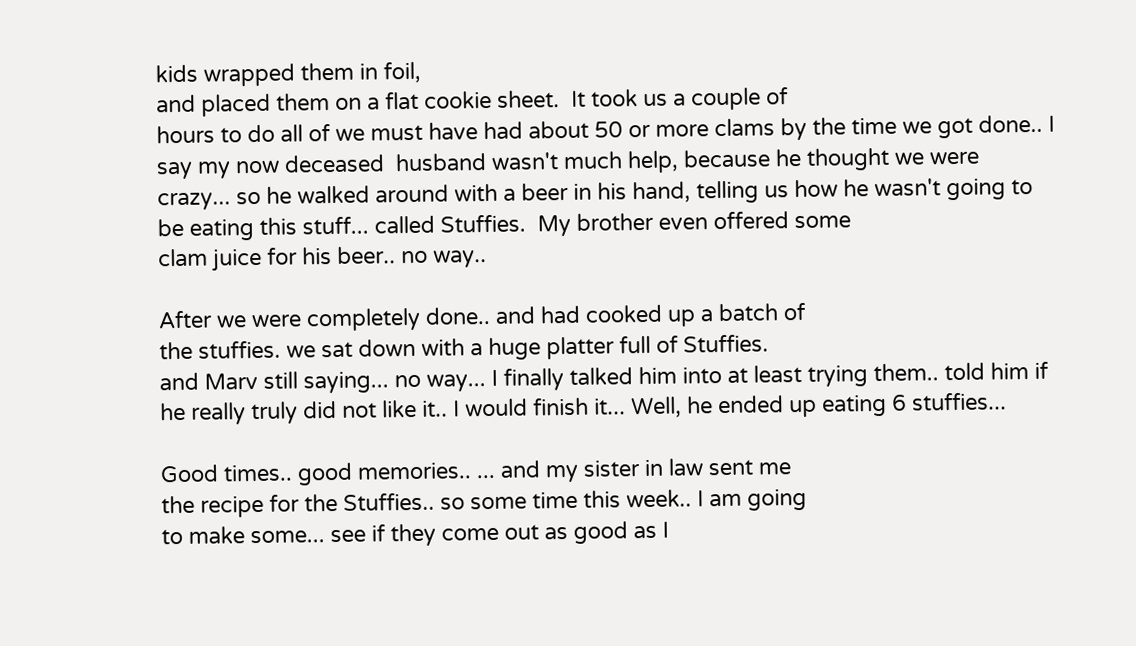kids wrapped them in foil,
and placed them on a flat cookie sheet.  It took us a couple of
hours to do all of we must have had about 50 or more clams by the time we got done.. I say my now deceased  husband wasn't much help, because he thought we were crazy... so he walked around with a beer in his hand, telling us how he wasn't going to be eating this stuff... called Stuffies.  My brother even offered some
clam juice for his beer.. no way..

After we were completely done.. and had cooked up a batch of
the stuffies. we sat down with a huge platter full of Stuffies.
and Marv still saying... no way... I finally talked him into at least trying them.. told him if he really truly did not like it.. I would finish it... Well, he ended up eating 6 stuffies...

Good times.. good memories.. ... and my sister in law sent me
the recipe for the Stuffies.. so some time this week.. I am going
to make some... see if they come out as good as I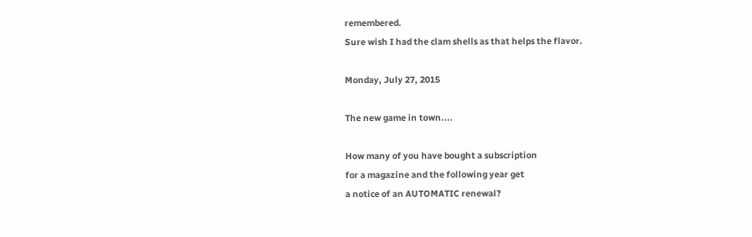remembered.
Sure wish I had the clam shells as that helps the flavor.

Monday, July 27, 2015

The new game in town....

How many of you have bought a subscription
for a magazine and the following year get
a notice of an AUTOMATIC renewal?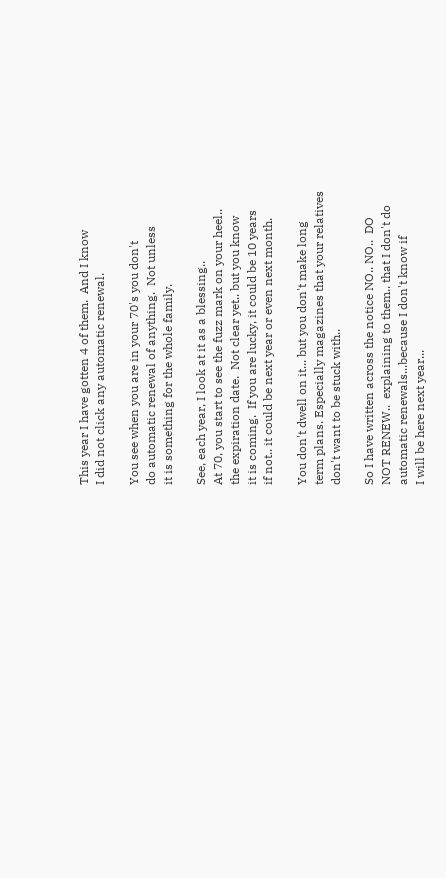This year I have gotten 4 of them.  And I know
I did not click any automatic renewal.

You see when you are in your 70's you don't
do automatic renewal of anything.  Not unless
it is something for the whole family.

See, each year, I look at it as a blessing..
At 70, you start to see the fuzz mark on your heel..
the expiration date.  Not clear yet.. but you know
it is coming.  If you are lucky, it could be 10 years
if not.. it could be next year or even next month.

You don't dwell on it... but you don't make long
term plans. Especially magazines that your relatives
don't want to be stuck with..

So I have written across the notice NO.. NO..  DO
NOT RENEW..  explaining to them.. that I don't do
automatic renewals...because I don't know if
I will be here next year...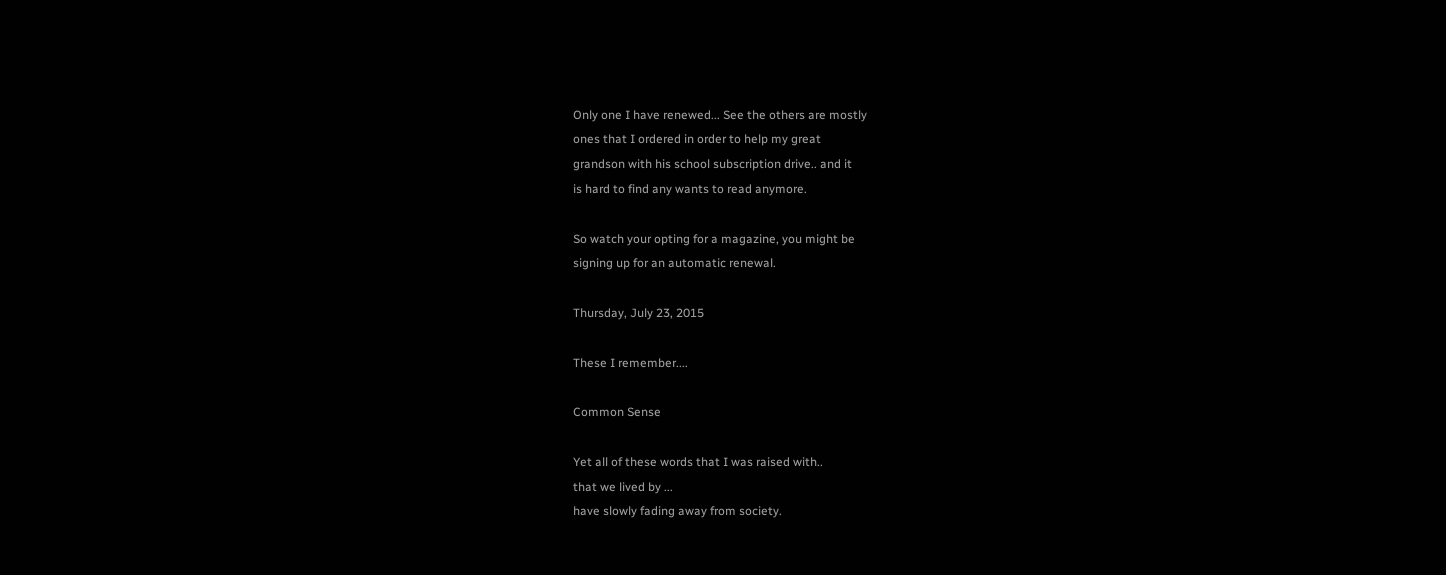Only one I have renewed... See the others are mostly
ones that I ordered in order to help my great
grandson with his school subscription drive.. and it
is hard to find any wants to read anymore.

So watch your opting for a magazine, you might be
signing up for an automatic renewal.

Thursday, July 23, 2015

These I remember....

Common Sense

Yet all of these words that I was raised with..
that we lived by ...
have slowly fading away from society.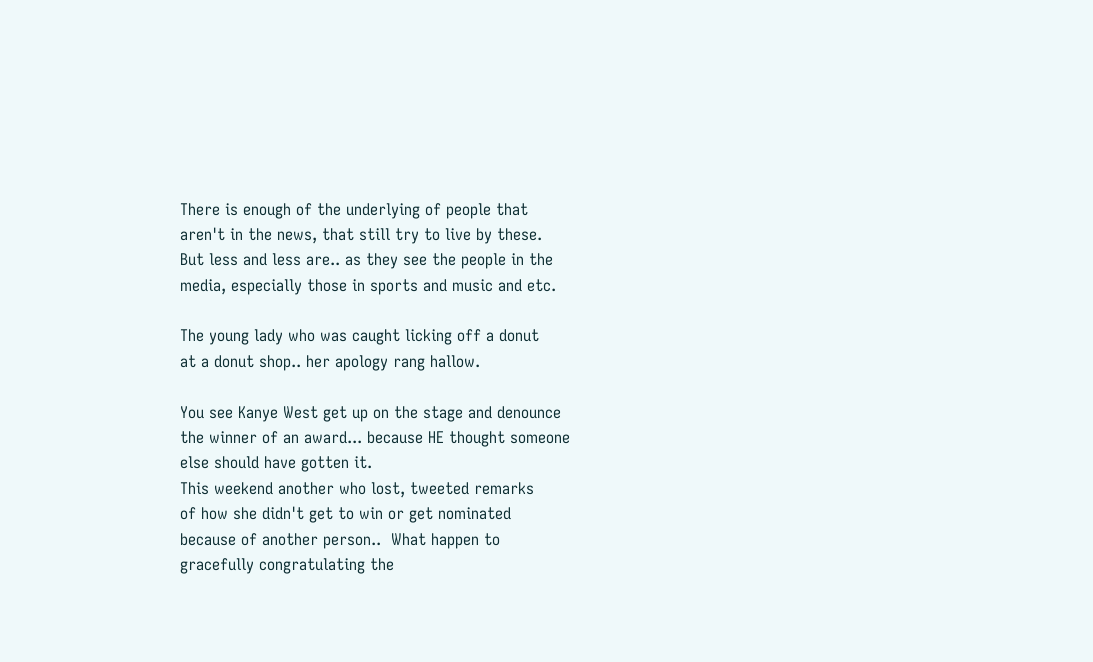There is enough of the underlying of people that
aren't in the news, that still try to live by these.
But less and less are.. as they see the people in the
media, especially those in sports and music and etc.

The young lady who was caught licking off a donut
at a donut shop.. her apology rang hallow.

You see Kanye West get up on the stage and denounce
the winner of an award... because HE thought someone
else should have gotten it.
This weekend another who lost, tweeted remarks
of how she didn't get to win or get nominated
because of another person..  What happen to
gracefully congratulating the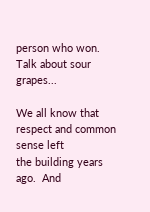person who won.
Talk about sour grapes...

We all know that respect and common sense left
the building years ago.  And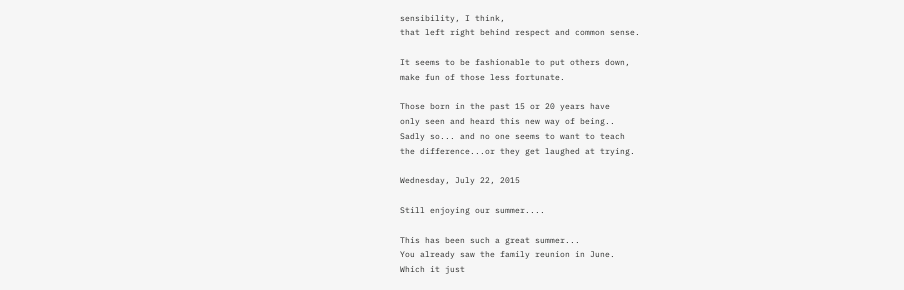sensibility, I think,
that left right behind respect and common sense.

It seems to be fashionable to put others down,
make fun of those less fortunate.

Those born in the past 15 or 20 years have
only seen and heard this new way of being..
Sadly so... and no one seems to want to teach
the difference...or they get laughed at trying.

Wednesday, July 22, 2015

Still enjoying our summer....

This has been such a great summer...
You already saw the family reunion in June.
Which it just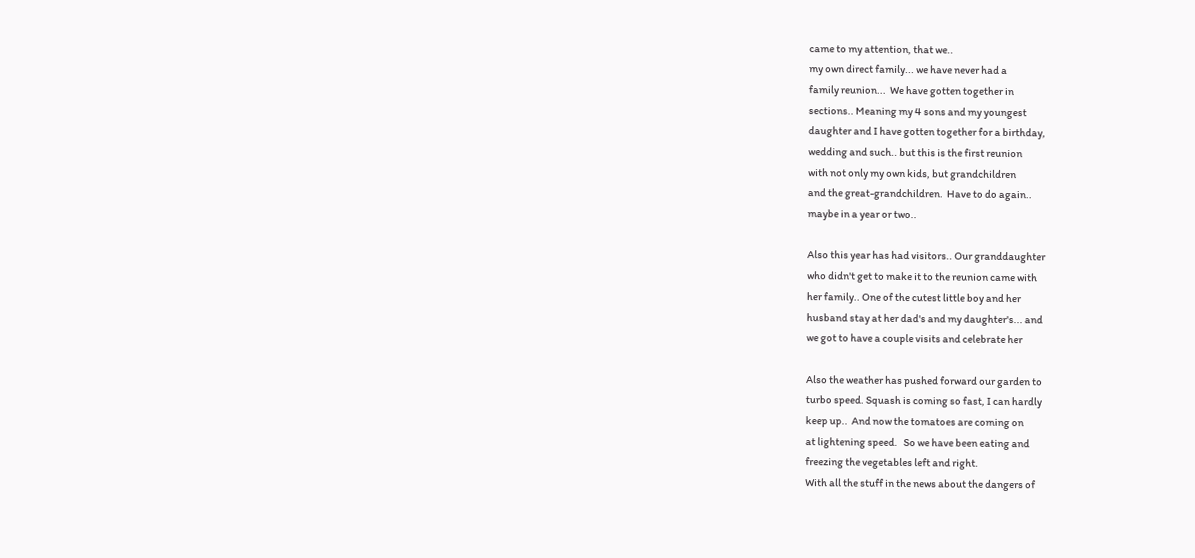came to my attention, that we..
my own direct family... we have never had a
family reunion...  We have gotten together in
sections.. Meaning my 4 sons and my youngest
daughter and I have gotten together for a birthday,
wedding and such.. but this is the first reunion
with not only my own kids, but grandchildren
and the great-grandchildren.  Have to do again..
maybe in a year or two..

Also this year has had visitors.. Our granddaughter
who didn't get to make it to the reunion came with
her family.. One of the cutest little boy and her
husband stay at her dad's and my daughter's... and
we got to have a couple visits and celebrate her

Also the weather has pushed forward our garden to
turbo speed. Squash is coming so fast, I can hardly
keep up..  And now the tomatoes are coming on
at lightening speed.   So we have been eating and
freezing the vegetables left and right.
With all the stuff in the news about the dangers of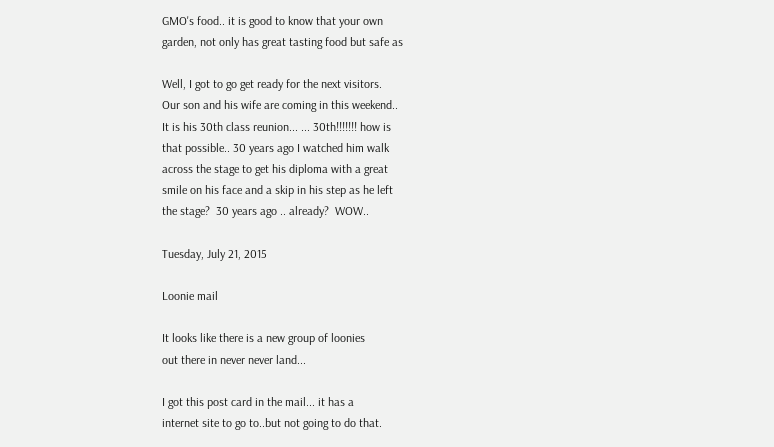GMO's food.. it is good to know that your own
garden, not only has great tasting food but safe as

Well, I got to go get ready for the next visitors.
Our son and his wife are coming in this weekend..
It is his 30th class reunion... ... 30th!!!!!!! how is
that possible.. 30 years ago I watched him walk
across the stage to get his diploma with a great
smile on his face and a skip in his step as he left
the stage?  30 years ago .. already?  WOW..

Tuesday, July 21, 2015

Loonie mail

It looks like there is a new group of loonies
out there in never never land...

I got this post card in the mail... it has a
internet site to go to..but not going to do that.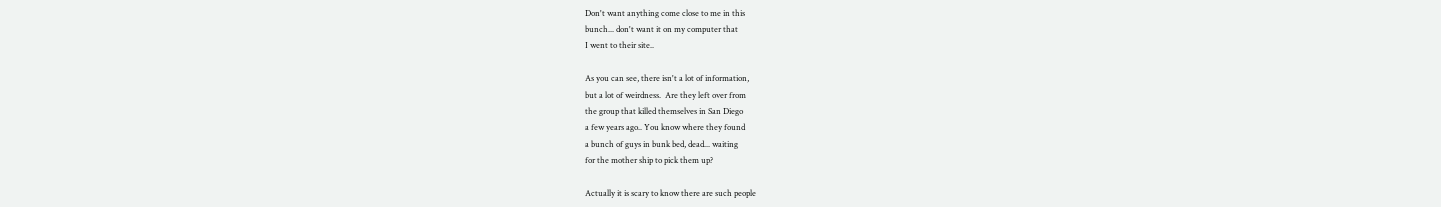Don't want anything come close to me in this
bunch... don't want it on my computer that
I went to their site..

As you can see, there isn't a lot of information,
but a lot of weirdness.  Are they left over from
the group that killed themselves in San Diego
a few years ago.. You know where they found
a bunch of guys in bunk bed, dead... waiting
for the mother ship to pick them up?

Actually it is scary to know there are such people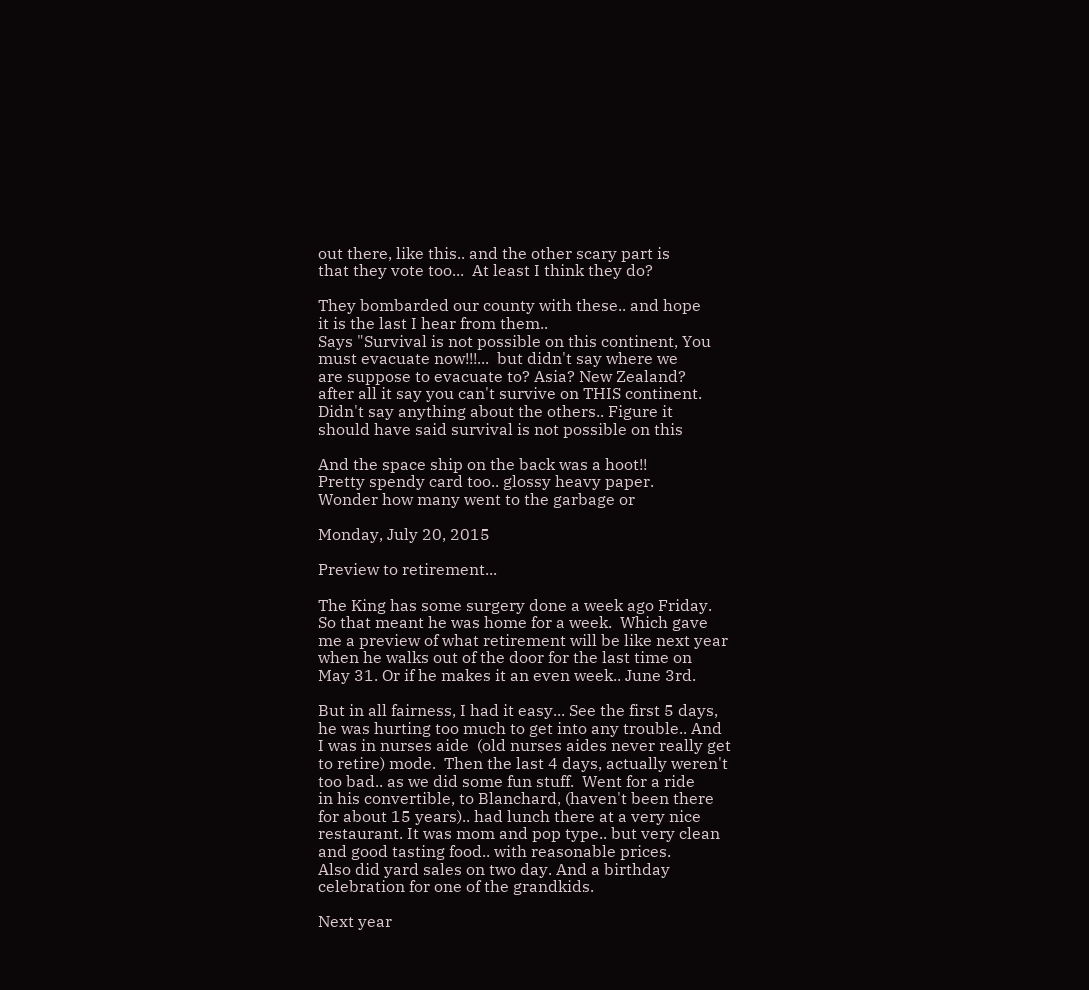out there, like this.. and the other scary part is
that they vote too...  At least I think they do?

They bombarded our county with these.. and hope
it is the last I hear from them..
Says "Survival is not possible on this continent, You
must evacuate now!!!...  but didn't say where we
are suppose to evacuate to? Asia? New Zealand?
after all it say you can't survive on THIS continent.
Didn't say anything about the others.. Figure it
should have said survival is not possible on this

And the space ship on the back was a hoot!!
Pretty spendy card too.. glossy heavy paper.
Wonder how many went to the garbage or

Monday, July 20, 2015

Preview to retirement...

The King has some surgery done a week ago Friday.
So that meant he was home for a week.  Which gave
me a preview of what retirement will be like next year
when he walks out of the door for the last time on
May 31. Or if he makes it an even week.. June 3rd.

But in all fairness, I had it easy... See the first 5 days,
he was hurting too much to get into any trouble.. And
I was in nurses aide  (old nurses aides never really get
to retire) mode.  Then the last 4 days, actually weren't
too bad.. as we did some fun stuff.  Went for a ride
in his convertible, to Blanchard, (haven't been there
for about 15 years).. had lunch there at a very nice
restaurant. It was mom and pop type.. but very clean
and good tasting food.. with reasonable prices.
Also did yard sales on two day. And a birthday
celebration for one of the grandkids.

Next year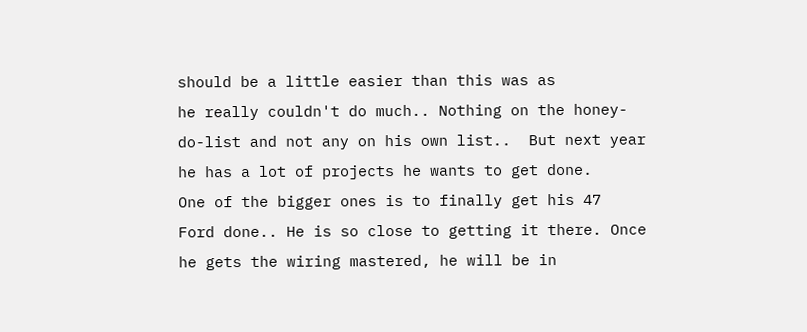should be a little easier than this was as
he really couldn't do much.. Nothing on the honey-
do-list and not any on his own list..  But next year
he has a lot of projects he wants to get done.
One of the bigger ones is to finally get his 47
Ford done.. He is so close to getting it there. Once
he gets the wiring mastered, he will be in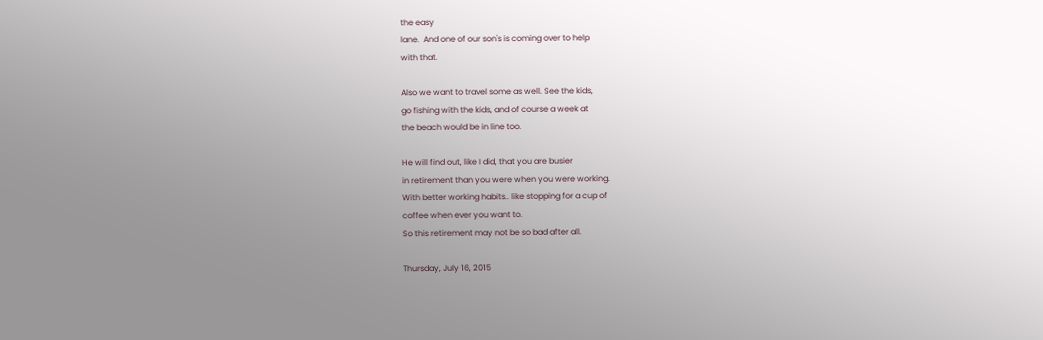the easy
lane.  And one of our son's is coming over to help
with that.

Also we want to travel some as well. See the kids,
go fishing with the kids, and of course a week at
the beach would be in line too.

He will find out, like I did, that you are busier
in retirement than you were when you were working.
With better working habits.. like stopping for a cup of
coffee when ever you want to.
So this retirement may not be so bad after all.

Thursday, July 16, 2015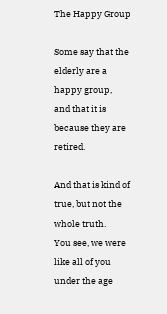The Happy Group

Some say that the elderly are a happy group,
and that it is because they are retired.

And that is kind of true, but not the whole truth.
You see, we were like all of you under the age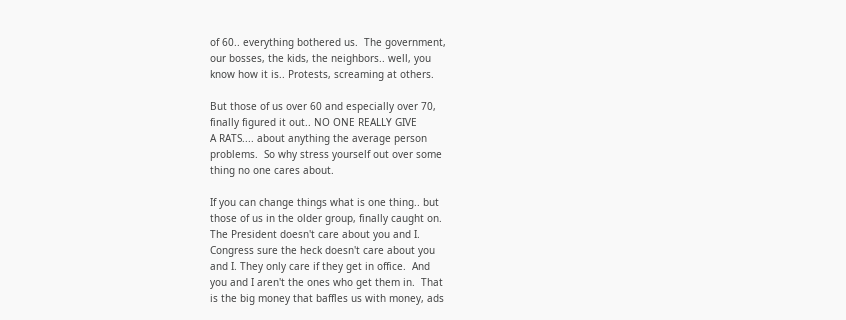of 60.. everything bothered us.  The government,
our bosses, the kids, the neighbors.. well, you
know how it is.. Protests, screaming at others.

But those of us over 60 and especially over 70,
finally figured it out.. NO ONE REALLY GIVE
A RATS.... about anything the average person
problems.  So why stress yourself out over some
thing no one cares about.

If you can change things what is one thing.. but
those of us in the older group, finally caught on.
The President doesn't care about you and I.
Congress sure the heck doesn't care about you
and I. They only care if they get in office.  And
you and I aren't the ones who get them in.  That
is the big money that baffles us with money, ads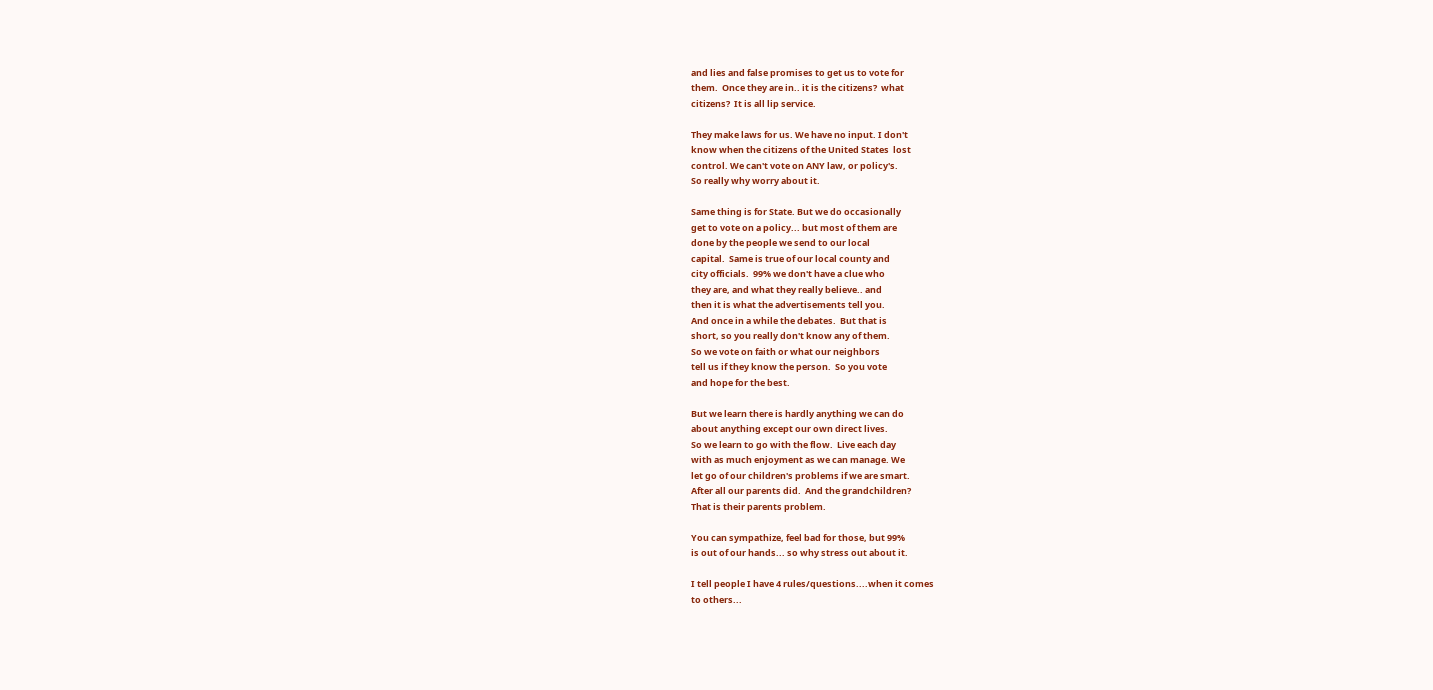and lies and false promises to get us to vote for
them.  Once they are in.. it is the citizens?  what
citizens?  It is all lip service.

They make laws for us. We have no input. I don't
know when the citizens of the United States  lost
control. We can't vote on ANY law, or policy's.
So really why worry about it.

Same thing is for State. But we do occasionally
get to vote on a policy... but most of them are
done by the people we send to our local
capital.  Same is true of our local county and
city officials.  99% we don't have a clue who
they are, and what they really believe.. and
then it is what the advertisements tell you.
And once in a while the debates.  But that is
short, so you really don't know any of them.
So we vote on faith or what our neighbors
tell us if they know the person.  So you vote
and hope for the best.

But we learn there is hardly anything we can do
about anything except our own direct lives.
So we learn to go with the flow.  Live each day
with as much enjoyment as we can manage. We
let go of our children's problems if we are smart.
After all our parents did.  And the grandchildren?
That is their parents problem.

You can sympathize, feel bad for those, but 99%
is out of our hands... so why stress out about it.

I tell people I have 4 rules/questions....when it comes
to others...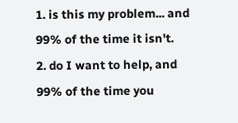1. is this my problem... and 99% of the time it isn't.
2. do I want to help, and 99% of the time you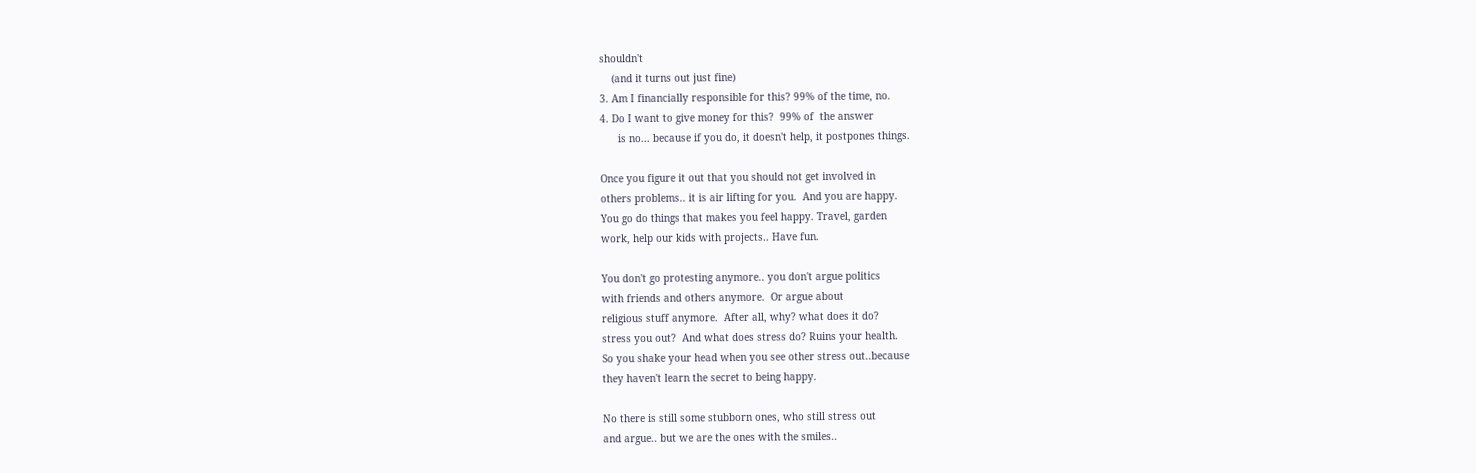shouldn't
    (and it turns out just fine)
3. Am I financially responsible for this? 99% of the time, no.
4. Do I want to give money for this?  99% of  the answer
      is no... because if you do, it doesn't help, it postpones things.

Once you figure it out that you should not get involved in
others problems.. it is air lifting for you.  And you are happy.
You go do things that makes you feel happy. Travel, garden
work, help our kids with projects.. Have fun.

You don't go protesting anymore.. you don't argue politics
with friends and others anymore.  Or argue about
religious stuff anymore.  After all, why? what does it do?
stress you out?  And what does stress do? Ruins your health.
So you shake your head when you see other stress out..because
they haven't learn the secret to being happy.

No there is still some stubborn ones, who still stress out
and argue.. but we are the ones with the smiles..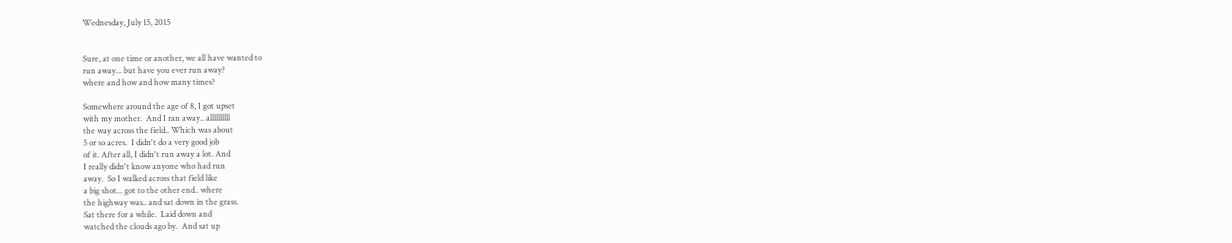Wednesday, July 15, 2015


Sure, at one time or another, we all have wanted to
run away... but have you ever run away?
where and how and how many times?

Somewhere around the age of 8, I got upset
with my mother.  And I ran away.. allllllllll
the way across the field.. Which was about
5 or so acres.  I didn't do a very good job
of it. After all, I didn't run away a lot. And
I really didn't know anyone who had run
away.  So I walked across that field like
a big shot... got to the other end.. where
the highway was.. and sat down in the grass.
Sat there for a while.  Laid down and
watched the clouds ago by.  And sat up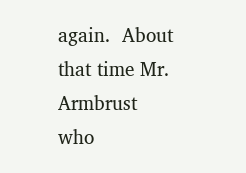again.  About that time Mr. Armbrust
who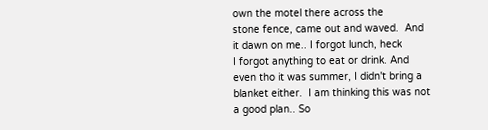own the motel there across the
stone fence, came out and waved.  And
it dawn on me.. I forgot lunch, heck
I forgot anything to eat or drink. And
even tho it was summer, I didn't bring a
blanket either.  I am thinking this was not
a good plan.. So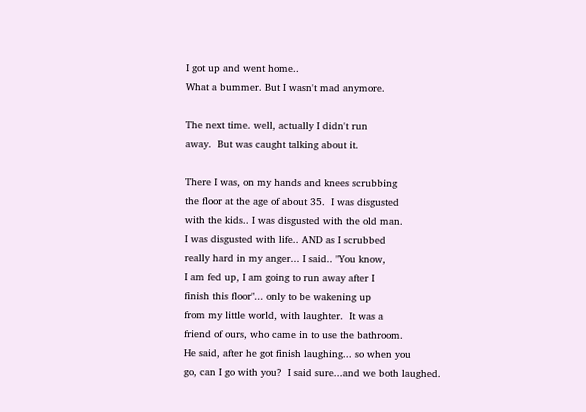I got up and went home..
What a bummer. But I wasn't mad anymore.

The next time. well, actually I didn't run
away.  But was caught talking about it.

There I was, on my hands and knees scrubbing
the floor at the age of about 35.  I was disgusted
with the kids.. I was disgusted with the old man.
I was disgusted with life.. AND as I scrubbed
really hard in my anger... I said.. "You know,
I am fed up, I am going to run away after I
finish this floor"... only to be wakening up
from my little world, with laughter.  It was a
friend of ours, who came in to use the bathroom.
He said, after he got finish laughing... so when you
go, can I go with you?  I said sure...and we both laughed.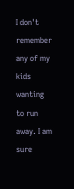I don't remember any of my kids wanting to run
away. I am sure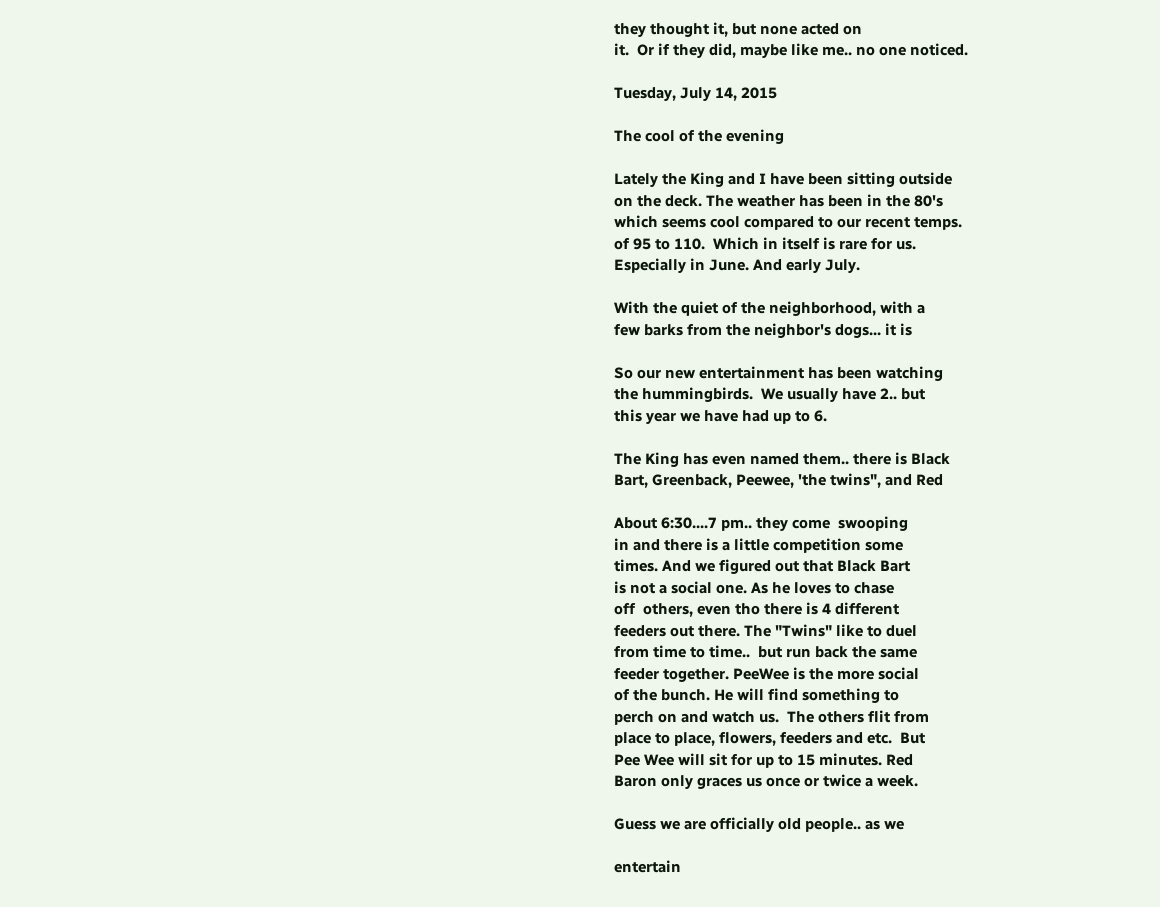they thought it, but none acted on
it.  Or if they did, maybe like me.. no one noticed.

Tuesday, July 14, 2015

The cool of the evening

Lately the King and I have been sitting outside
on the deck. The weather has been in the 80's
which seems cool compared to our recent temps.
of 95 to 110.  Which in itself is rare for us.
Especially in June. And early July.

With the quiet of the neighborhood, with a
few barks from the neighbor's dogs... it is

So our new entertainment has been watching
the hummingbirds.  We usually have 2.. but
this year we have had up to 6.

The King has even named them.. there is Black
Bart, Greenback, Peewee, 'the twins", and Red

About 6:30....7 pm.. they come  swooping
in and there is a little competition some
times. And we figured out that Black Bart
is not a social one. As he loves to chase
off  others, even tho there is 4 different
feeders out there. The "Twins" like to duel
from time to time..  but run back the same
feeder together. PeeWee is the more social
of the bunch. He will find something to
perch on and watch us.  The others flit from
place to place, flowers, feeders and etc.  But
Pee Wee will sit for up to 15 minutes. Red
Baron only graces us once or twice a week.

Guess we are officially old people.. as we

entertain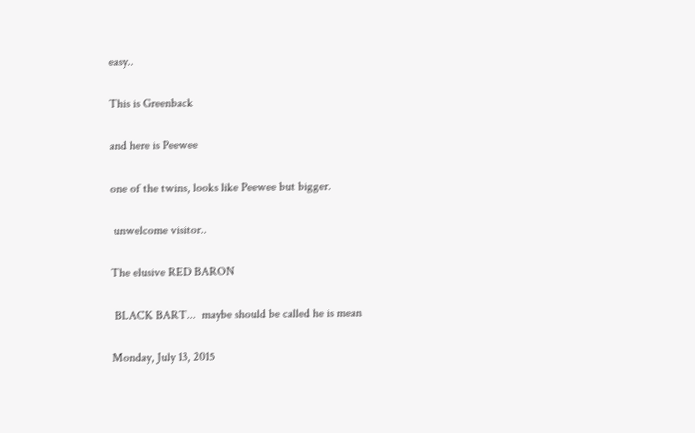easy..

This is Greenback

and here is Peewee

one of the twins, looks like Peewee but bigger.

 unwelcome visitor..

The elusive RED BARON

 BLACK BART...  maybe should be called he is mean

Monday, July 13, 2015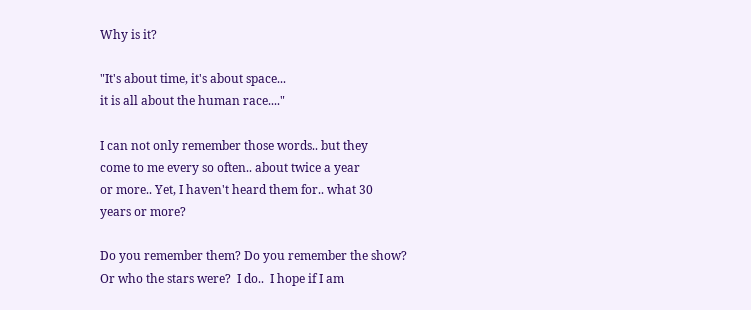Why is it?

"It's about time, it's about space...
it is all about the human race...."

I can not only remember those words.. but they
come to me every so often.. about twice a year
or more.. Yet, I haven't heard them for.. what 30
years or more?

Do you remember them? Do you remember the show?
Or who the stars were?  I do..  I hope if I am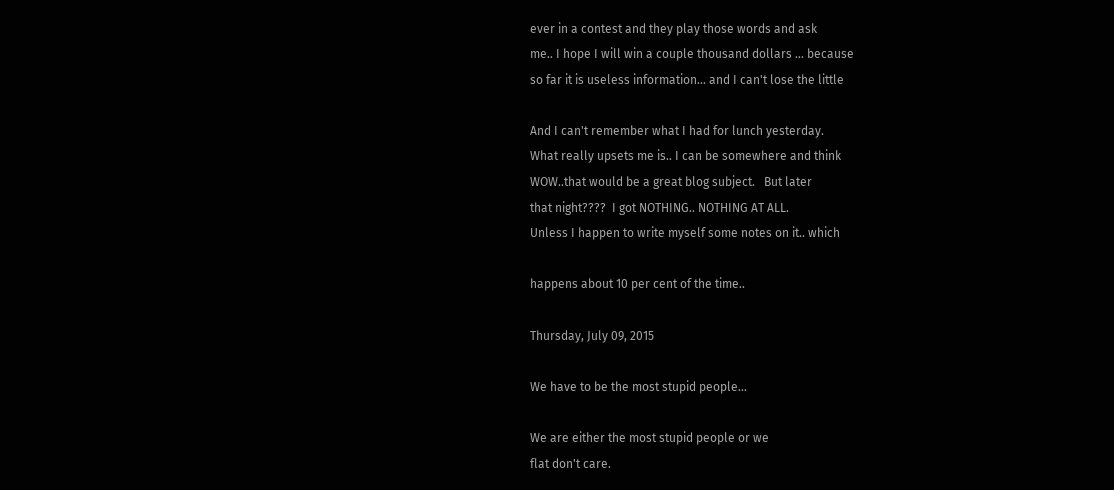ever in a contest and they play those words and ask
me.. I hope I will win a couple thousand dollars ... because
so far it is useless information... and I can't lose the little

And I can't remember what I had for lunch yesterday.
What really upsets me is.. I can be somewhere and think
WOW..that would be a great blog subject.   But later
that night????  I got NOTHING.. NOTHING AT ALL.
Unless I happen to write myself some notes on it.. which

happens about 10 per cent of the time..

Thursday, July 09, 2015

We have to be the most stupid people...

We are either the most stupid people or we
flat don't care.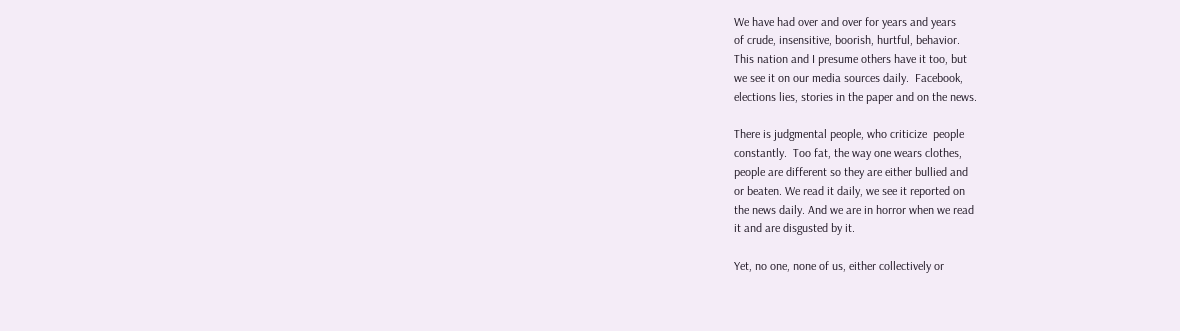We have had over and over for years and years
of crude, insensitive, boorish, hurtful, behavior.
This nation and I presume others have it too, but
we see it on our media sources daily.  Facebook,
elections lies, stories in the paper and on the news.

There is judgmental people, who criticize  people
constantly.  Too fat, the way one wears clothes,
people are different so they are either bullied and
or beaten. We read it daily, we see it reported on
the news daily. And we are in horror when we read
it and are disgusted by it.

Yet, no one, none of us, either collectively or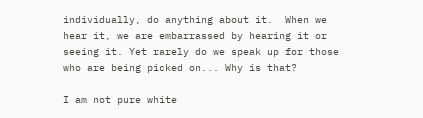individually, do anything about it.  When we
hear it, we are embarrassed by hearing it or
seeing it. Yet rarely do we speak up for those
who are being picked on... Why is that?

I am not pure white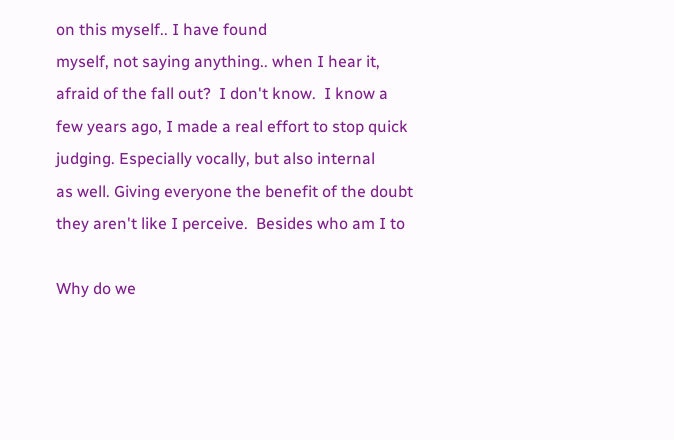on this myself.. I have found
myself, not saying anything.. when I hear it,
afraid of the fall out?  I don't know.  I know a
few years ago, I made a real effort to stop quick
judging. Especially vocally, but also internal
as well. Giving everyone the benefit of the doubt
they aren't like I perceive.  Besides who am I to

Why do we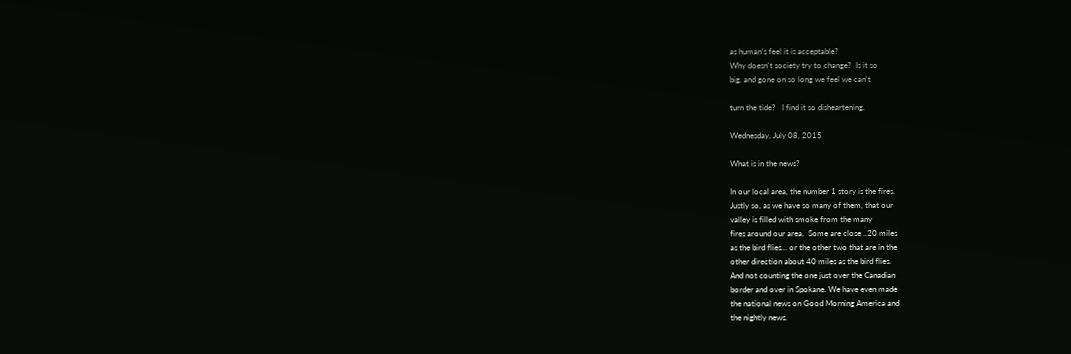as human's feel it is acceptable?
Why doesn't society try to change?  Is it so
big, and gone on so long we feel we can't

turn the tide?   I find it so disheartening.

Wednesday, July 08, 2015

What is in the news?

In our local area, the number 1 story is the fires.
Justly so, as we have so many of them, that our
valley is filled with smoke from the many
fires around our area.  Some are close ..20 miles
as the bird flies... or the other two that are in the
other direction about 40 miles as the bird flies.
And not counting the one just over the Canadian
border and over in Spokane. We have even made
the national news on Good Morning America and
the nightly news.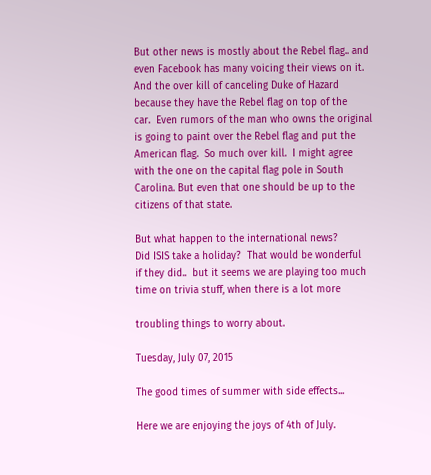But other news is mostly about the Rebel flag.. and
even Facebook has many voicing their views on it.
And the over kill of canceling Duke of Hazard
because they have the Rebel flag on top of the
car.  Even rumors of the man who owns the original
is going to paint over the Rebel flag and put the
American flag.  So much over kill.  I might agree
with the one on the capital flag pole in South
Carolina. But even that one should be up to the
citizens of that state.

But what happen to the international news?
Did ISIS take a holiday?  That would be wonderful
if they did..  but it seems we are playing too much
time on trivia stuff, when there is a lot more

troubling things to worry about.

Tuesday, July 07, 2015

The good times of summer with side effects...

Here we are enjoying the joys of 4th of July.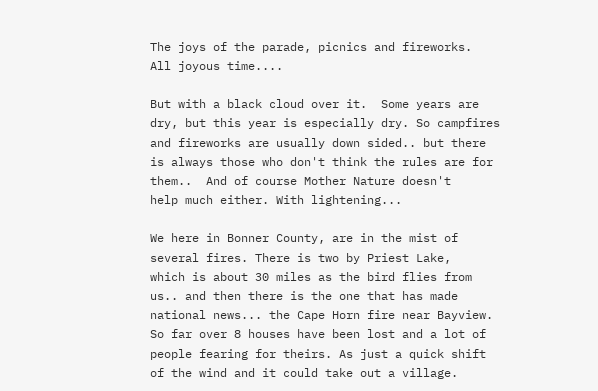The joys of the parade, picnics and fireworks.
All joyous time....

But with a black cloud over it.  Some years are
dry, but this year is especially dry. So campfires
and fireworks are usually down sided.. but there
is always those who don't think the rules are for
them..  And of course Mother Nature doesn't
help much either. With lightening...

We here in Bonner County, are in the mist of
several fires. There is two by Priest Lake,
which is about 30 miles as the bird flies from
us.. and then there is the one that has made
national news... the Cape Horn fire near Bayview.
So far over 8 houses have been lost and a lot of
people fearing for theirs. As just a quick shift
of the wind and it could take out a village.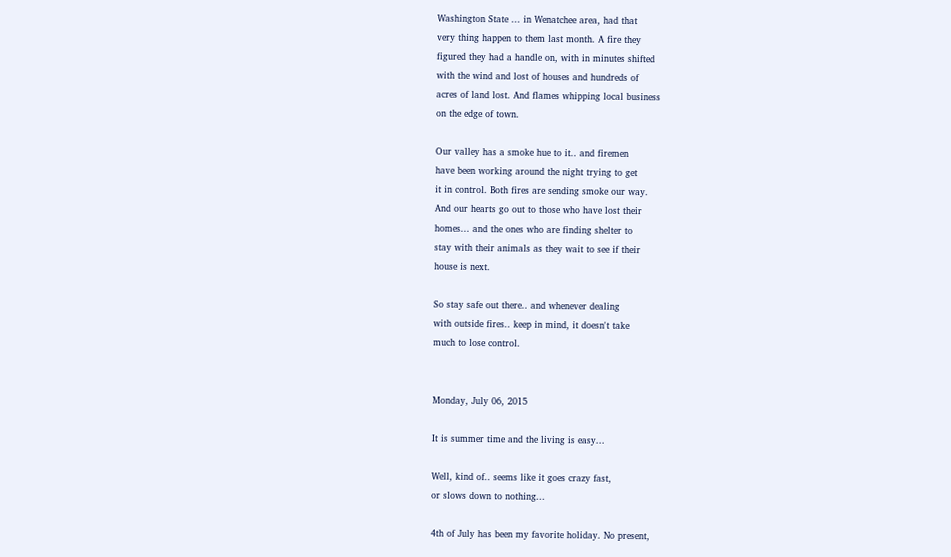Washington State ... in Wenatchee area, had that
very thing happen to them last month. A fire they
figured they had a handle on, with in minutes shifted
with the wind and lost of houses and hundreds of
acres of land lost. And flames whipping local business
on the edge of town.

Our valley has a smoke hue to it.. and firemen
have been working around the night trying to get
it in control. Both fires are sending smoke our way.
And our hearts go out to those who have lost their
homes... and the ones who are finding shelter to
stay with their animals as they wait to see if their
house is next.

So stay safe out there.. and whenever dealing
with outside fires.. keep in mind, it doesn't take
much to lose control.


Monday, July 06, 2015

It is summer time and the living is easy...

Well, kind of.. seems like it goes crazy fast,
or slows down to nothing...

4th of July has been my favorite holiday. No present,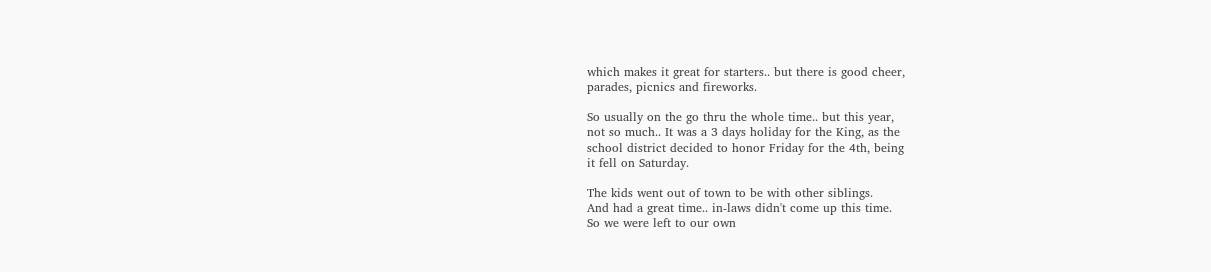which makes it great for starters.. but there is good cheer,
parades, picnics and fireworks.

So usually on the go thru the whole time.. but this year,
not so much.. It was a 3 days holiday for the King, as the
school district decided to honor Friday for the 4th, being
it fell on Saturday.

The kids went out of town to be with other siblings.
And had a great time.. in-laws didn't come up this time.
So we were left to our own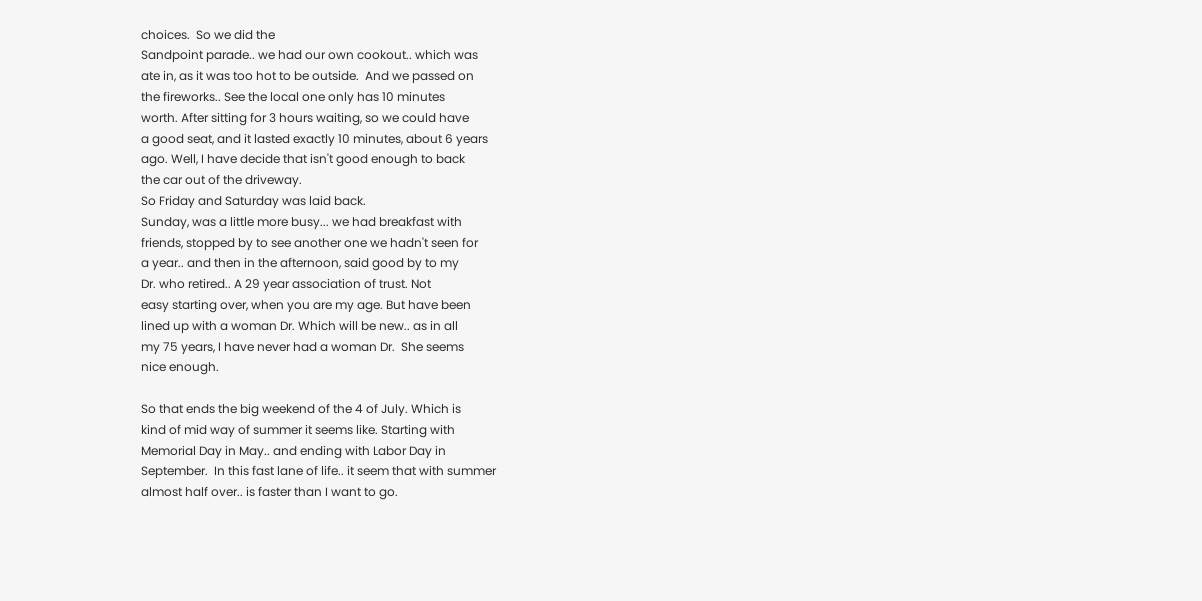choices.  So we did the
Sandpoint parade.. we had our own cookout.. which was
ate in, as it was too hot to be outside.  And we passed on
the fireworks.. See the local one only has 10 minutes
worth. After sitting for 3 hours waiting, so we could have
a good seat, and it lasted exactly 10 minutes, about 6 years
ago. Well, I have decide that isn't good enough to back
the car out of the driveway.
So Friday and Saturday was laid back.
Sunday, was a little more busy... we had breakfast with
friends, stopped by to see another one we hadn't seen for
a year.. and then in the afternoon, said good by to my
Dr. who retired.. A 29 year association of trust. Not
easy starting over, when you are my age. But have been
lined up with a woman Dr. Which will be new.. as in all
my 75 years, I have never had a woman Dr.  She seems
nice enough.

So that ends the big weekend of the 4 of July. Which is
kind of mid way of summer it seems like. Starting with
Memorial Day in May.. and ending with Labor Day in
September.  In this fast lane of life.. it seem that with summer
almost half over.. is faster than I want to go.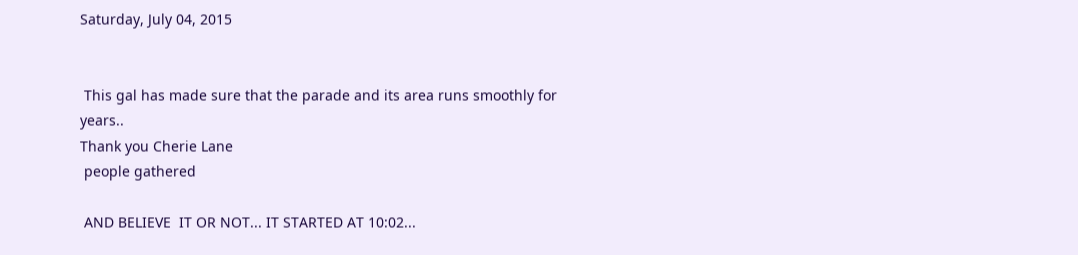Saturday, July 04, 2015


 This gal has made sure that the parade and its area runs smoothly for years..
Thank you Cherie Lane
 people gathered

 AND BELIEVE  IT OR NOT... IT STARTED AT 10:02...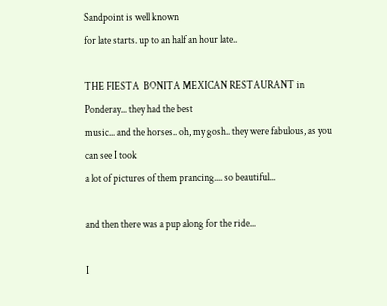Sandpoint is well known
for late starts. up to an half an hour late..

THE FIESTA  BONITA MEXICAN RESTAURANT in Ponderay... they had the best
music... and the horses.. oh, my gosh.. they were fabulous, as you can see I took
a lot of pictures of them prancing.... so beautiful...

and then there was a pup along for the ride...

I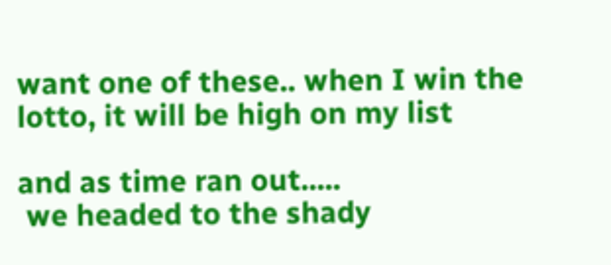want one of these.. when I win the lotto, it will be high on my list

and as time ran out.....
 we headed to the shady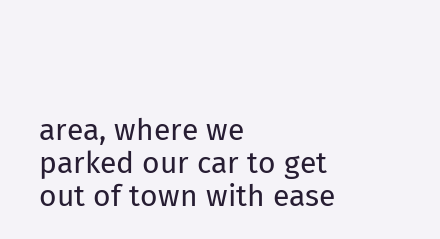area, where we parked our car to get out of town with ease